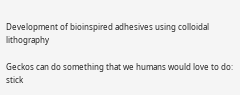Development of bioinspired adhesives using colloidal lithography

Geckos can do something that we humans would love to do: stick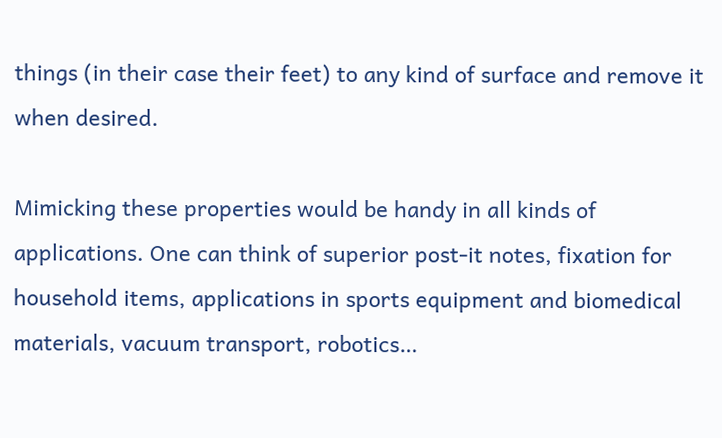things (in their case their feet) to any kind of surface and remove it when desired.

Mimicking these properties would be handy in all kinds of applications. One can think of superior post-it notes, fixation for household items, applications in sports equipment and biomedical materials, vacuum transport, robotics…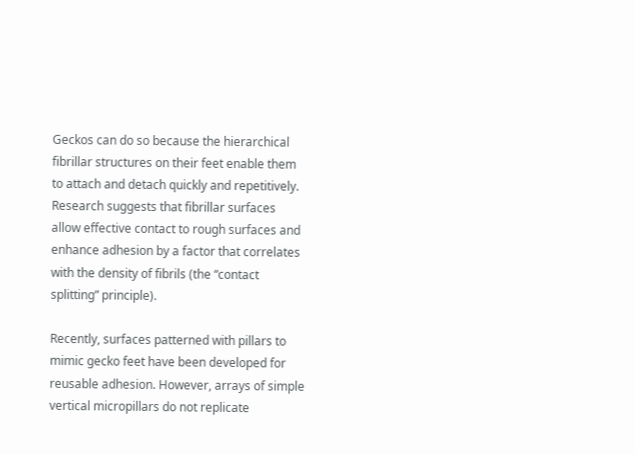Geckos can do so because the hierarchical fibrillar structures on their feet enable them to attach and detach quickly and repetitively. Research suggests that fibrillar surfaces allow effective contact to rough surfaces and enhance adhesion by a factor that correlates with the density of fibrils (the “contact splitting” principle).

Recently, surfaces patterned with pillars to mimic gecko feet have been developed for reusable adhesion. However, arrays of simple vertical micropillars do not replicate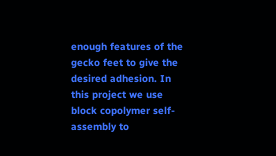enough features of the gecko feet to give the desired adhesion. In this project we use block copolymer self-assembly to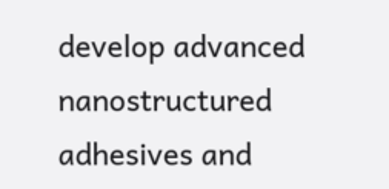develop advanced nanostructured adhesives and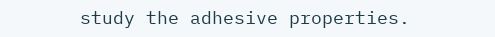study the adhesive properties.